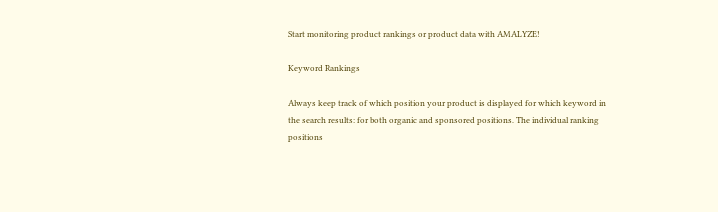Start monitoring product rankings or product data with AMALYZE!

Keyword Rankings

Always keep track of which position your product is displayed for which keyword in the search results: for both organic and sponsored positions. The individual ranking positions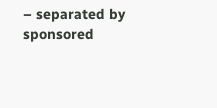– separated by sponsored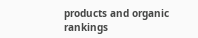products and organic rankings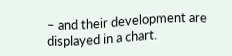– and their development are displayed in a chart.